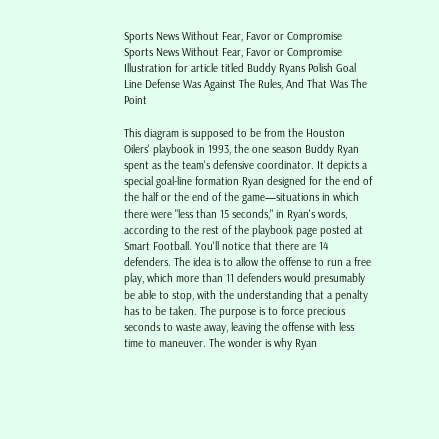Sports News Without Fear, Favor or Compromise
Sports News Without Fear, Favor or Compromise
Illustration for article titled Buddy Ryans Polish Goal Line Defense Was Against The Rules, And That Was The Point

This diagram is supposed to be from the Houston Oilers' playbook in 1993, the one season Buddy Ryan spent as the team's defensive coordinator. It depicts a special goal-line formation Ryan designed for the end of the half or the end of the game—situations in which there were "less than 15 seconds," in Ryan's words, according to the rest of the playbook page posted at Smart Football. You'll notice that there are 14 defenders. The idea is to allow the offense to run a free play, which more than 11 defenders would presumably be able to stop, with the understanding that a penalty has to be taken. The purpose is to force precious seconds to waste away, leaving the offense with less time to maneuver. The wonder is why Ryan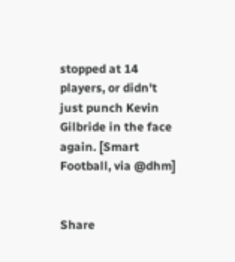stopped at 14 players, or didn't just punch Kevin Gilbride in the face again. [Smart Football, via @dhm]


Share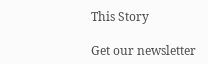This Story

Get our newsletter